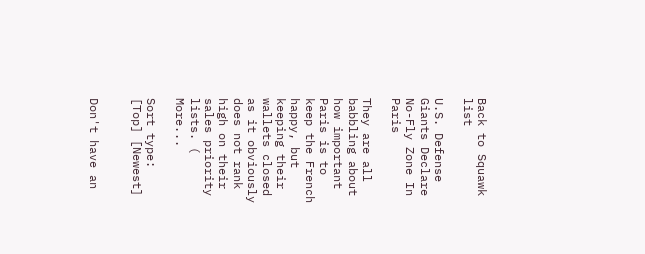Back to Squawk list

U.S. Defense Giants Declare No-Fly Zone In Paris

They are all babbling about how important Paris is to keep the French happy, but keeping their wallets closed as it obviously does not rank high on their sales priority lists. ( More...

Sort type: [Top] [Newest]


Don't have an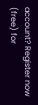account? Register now (free) for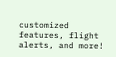customized features, flight alerts, and more!